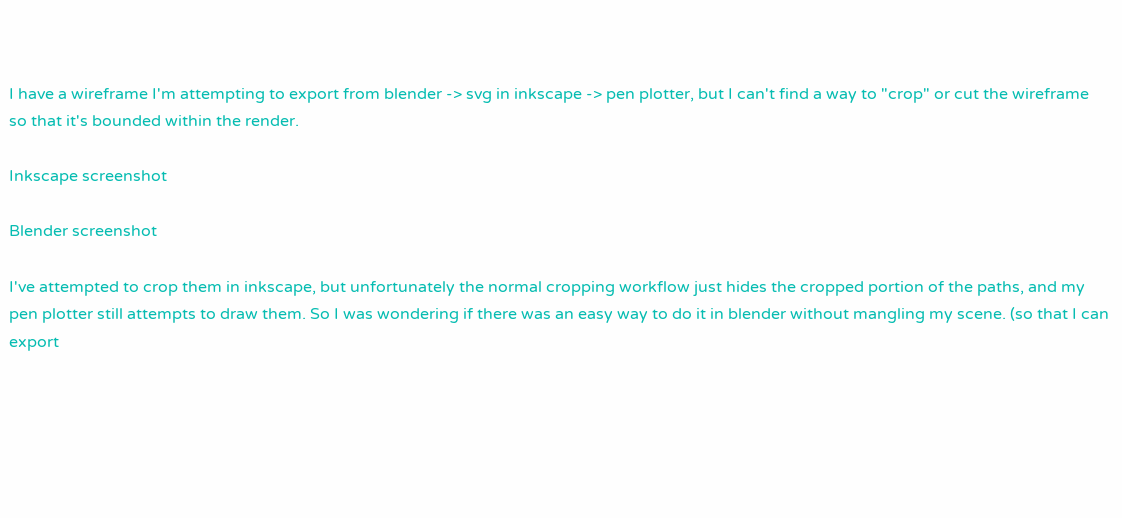I have a wireframe I'm attempting to export from blender -> svg in inkscape -> pen plotter, but I can't find a way to "crop" or cut the wireframe so that it's bounded within the render.

Inkscape screenshot

Blender screenshot

I've attempted to crop them in inkscape, but unfortunately the normal cropping workflow just hides the cropped portion of the paths, and my pen plotter still attempts to draw them. So I was wondering if there was an easy way to do it in blender without mangling my scene. (so that I can export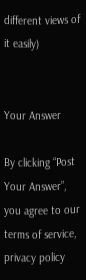different views of it easily)


Your Answer

By clicking “Post Your Answer”, you agree to our terms of service, privacy policy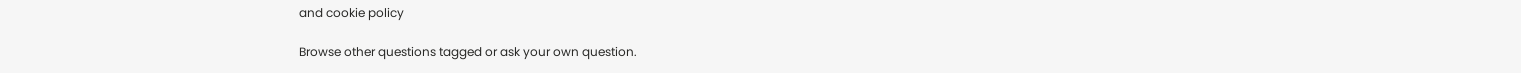and cookie policy

Browse other questions tagged or ask your own question.